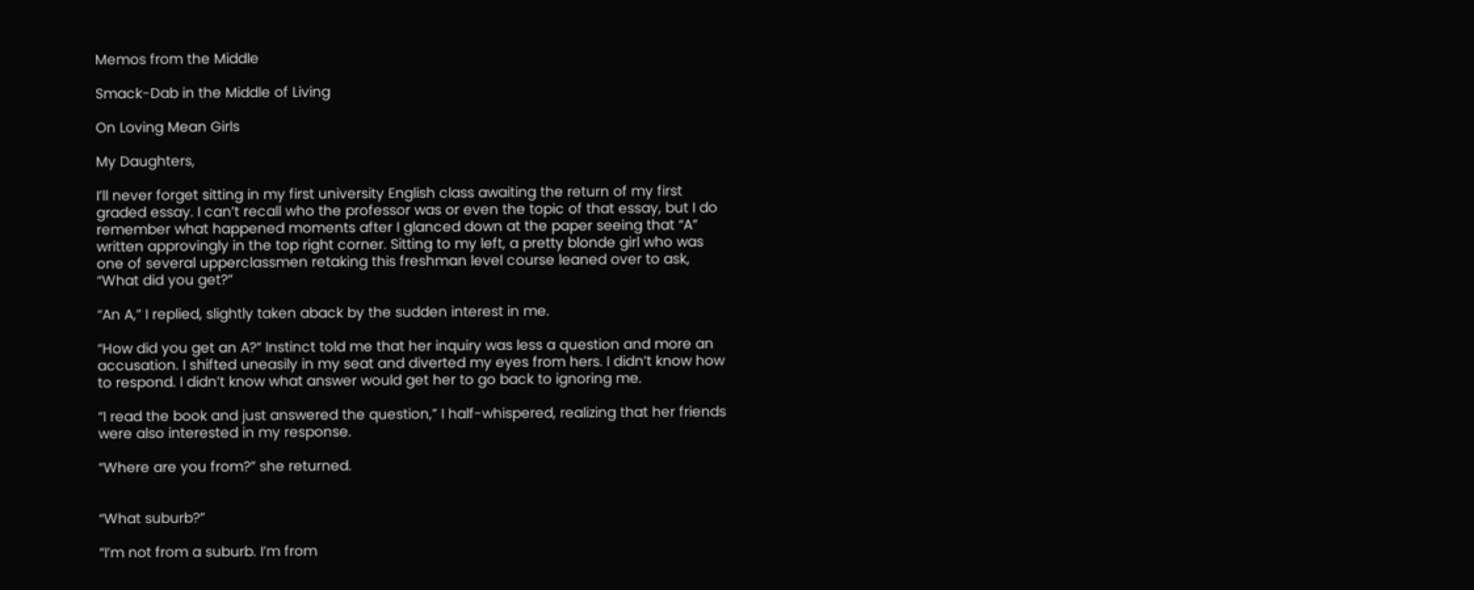Memos from the Middle

Smack-Dab in the Middle of Living

On Loving Mean Girls

My Daughters,

I’ll never forget sitting in my first university English class awaiting the return of my first graded essay. I can’t recall who the professor was or even the topic of that essay, but I do remember what happened moments after I glanced down at the paper seeing that “A” written approvingly in the top right corner. Sitting to my left, a pretty blonde girl who was one of several upperclassmen retaking this freshman level course leaned over to ask, “What did you get?”

“An A,” I replied, slightly taken aback by the sudden interest in me.

“How did you get an A?” Instinct told me that her inquiry was less a question and more an accusation. I shifted uneasily in my seat and diverted my eyes from hers. I didn’t know how to respond. I didn’t know what answer would get her to go back to ignoring me.

“I read the book and just answered the question,” I half-whispered, realizing that her friends were also interested in my response.

“Where are you from?” she returned.


“What suburb?”

“I’m not from a suburb. I’m from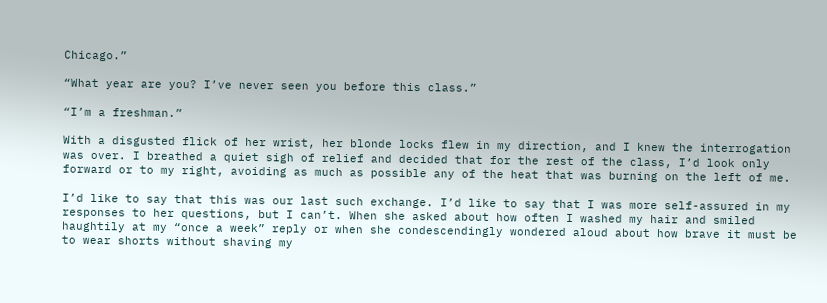Chicago.”

“What year are you? I’ve never seen you before this class.”

“I’m a freshman.”

With a disgusted flick of her wrist, her blonde locks flew in my direction, and I knew the interrogation was over. I breathed a quiet sigh of relief and decided that for the rest of the class, I’d look only forward or to my right, avoiding as much as possible any of the heat that was burning on the left of me.

I’d like to say that this was our last such exchange. I’d like to say that I was more self-assured in my responses to her questions, but I can’t. When she asked about how often I washed my hair and smiled haughtily at my “once a week” reply or when she condescendingly wondered aloud about how brave it must be to wear shorts without shaving my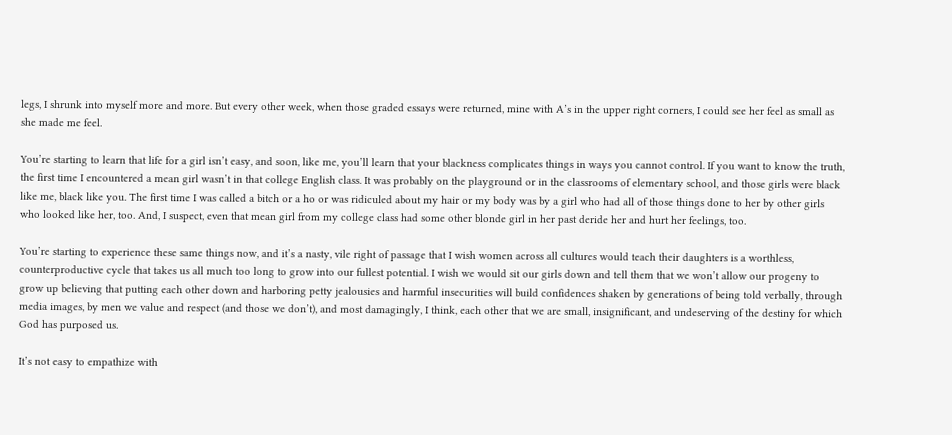legs, I shrunk into myself more and more. But every other week, when those graded essays were returned, mine with A’s in the upper right corners, I could see her feel as small as she made me feel.

You’re starting to learn that life for a girl isn’t easy, and soon, like me, you’ll learn that your blackness complicates things in ways you cannot control. If you want to know the truth, the first time I encountered a mean girl wasn’t in that college English class. It was probably on the playground or in the classrooms of elementary school, and those girls were black like me, black like you. The first time I was called a bitch or a ho or was ridiculed about my hair or my body was by a girl who had all of those things done to her by other girls who looked like her, too. And, I suspect, even that mean girl from my college class had some other blonde girl in her past deride her and hurt her feelings, too.

You’re starting to experience these same things now, and it’s a nasty, vile right of passage that I wish women across all cultures would teach their daughters is a worthless, counterproductive cycle that takes us all much too long to grow into our fullest potential. I wish we would sit our girls down and tell them that we won’t allow our progeny to grow up believing that putting each other down and harboring petty jealousies and harmful insecurities will build confidences shaken by generations of being told verbally, through media images, by men we value and respect (and those we don’t), and most damagingly, I think, each other that we are small, insignificant, and undeserving of the destiny for which God has purposed us.

It’s not easy to empathize with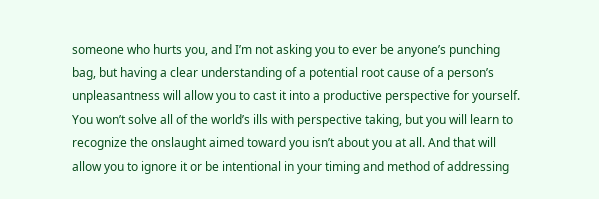someone who hurts you, and I’m not asking you to ever be anyone’s punching bag, but having a clear understanding of a potential root cause of a person’s unpleasantness will allow you to cast it into a productive perspective for yourself. You won’t solve all of the world’s ills with perspective taking, but you will learn to recognize the onslaught aimed toward you isn’t about you at all. And that will allow you to ignore it or be intentional in your timing and method of addressing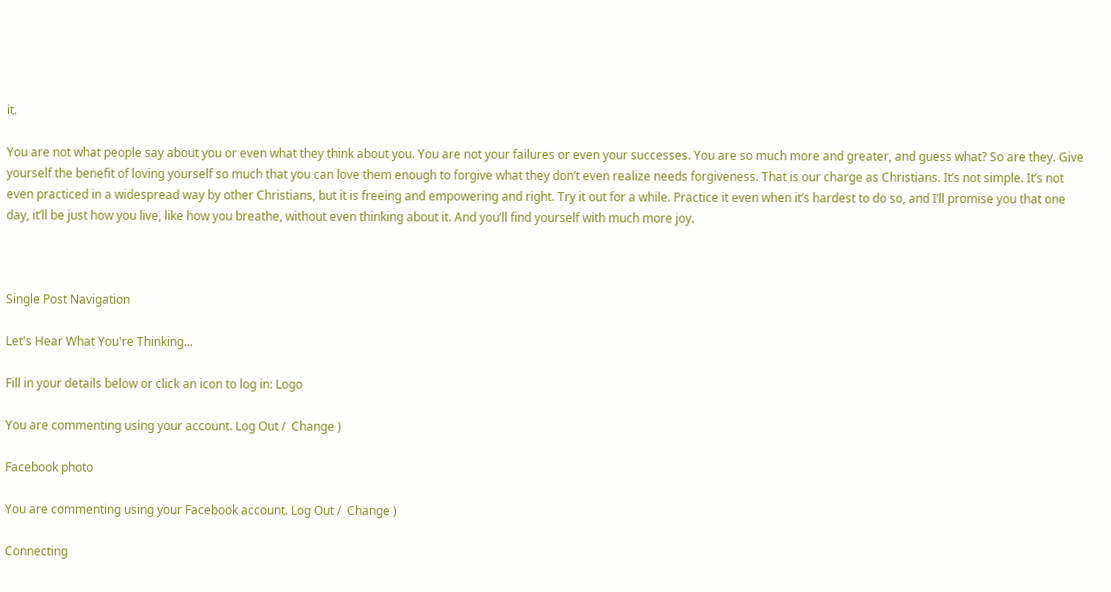it.

You are not what people say about you or even what they think about you. You are not your failures or even your successes. You are so much more and greater, and guess what? So are they. Give yourself the benefit of loving yourself so much that you can love them enough to forgive what they don’t even realize needs forgiveness. That is our charge as Christians. It’s not simple. It’s not even practiced in a widespread way by other Christians, but it is freeing and empowering and right. Try it out for a while. Practice it even when it’s hardest to do so, and I’ll promise you that one day, it’ll be just how you live, like how you breathe, without even thinking about it. And you’ll find yourself with much more joy.



Single Post Navigation

Let's Hear What You're Thinking...

Fill in your details below or click an icon to log in: Logo

You are commenting using your account. Log Out /  Change )

Facebook photo

You are commenting using your Facebook account. Log Out /  Change )

Connecting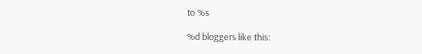to %s

%d bloggers like this: